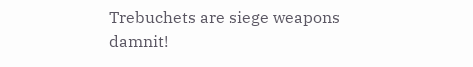Trebuchets are siege weapons damnit!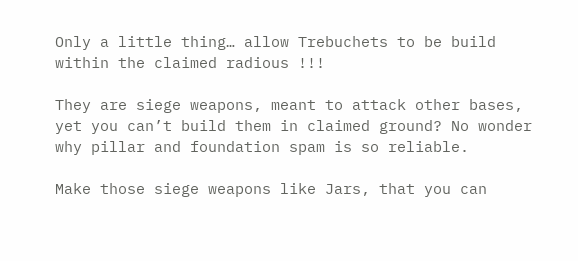Only a little thing… allow Trebuchets to be build within the claimed radious !!!

They are siege weapons, meant to attack other bases, yet you can’t build them in claimed ground? No wonder why pillar and foundation spam is so reliable.

Make those siege weapons like Jars, that you can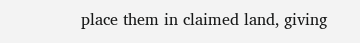place them in claimed land, giving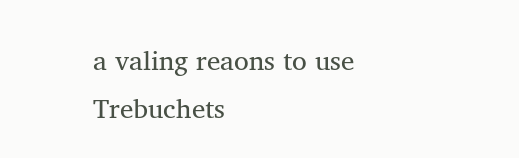a valing reaons to use Trebuchets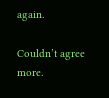again.

Couldn’t agree more.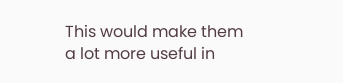This would make them a lot more useful in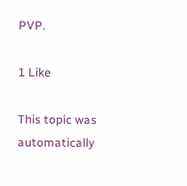PVP.

1 Like

This topic was automatically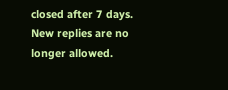closed after 7 days. New replies are no longer allowed.